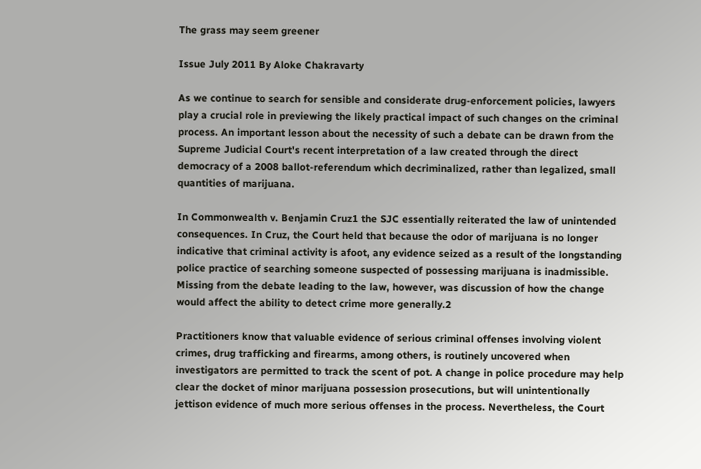The grass may seem greener

Issue July 2011 By Aloke Chakravarty

As we continue to search for sensible and considerate drug-enforcement policies, lawyers play a crucial role in previewing the likely practical impact of such changes on the criminal process. An important lesson about the necessity of such a debate can be drawn from the Supreme Judicial Court's recent interpretation of a law created through the direct democracy of a 2008 ballot-referendum which decriminalized, rather than legalized, small quantities of marijuana.

In Commonwealth v. Benjamin Cruz1 the SJC essentially reiterated the law of unintended consequences. In Cruz, the Court held that because the odor of marijuana is no longer indicative that criminal activity is afoot, any evidence seized as a result of the longstanding police practice of searching someone suspected of possessing marijuana is inadmissible. Missing from the debate leading to the law, however, was discussion of how the change would affect the ability to detect crime more generally.2

Practitioners know that valuable evidence of serious criminal offenses involving violent crimes, drug trafficking and firearms, among others, is routinely uncovered when investigators are permitted to track the scent of pot. A change in police procedure may help clear the docket of minor marijuana possession prosecutions, but will unintentionally jettison evidence of much more serious offenses in the process. Nevertheless, the Court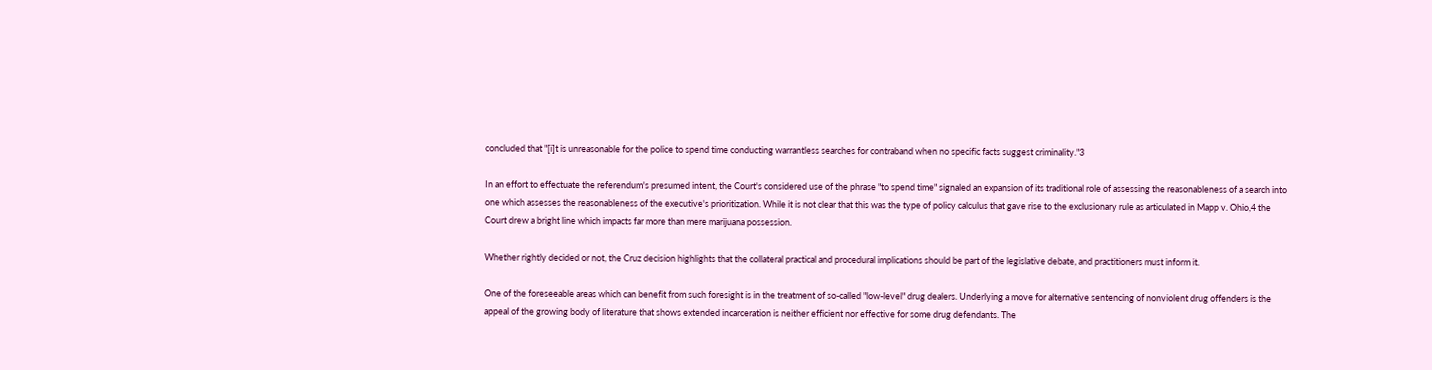concluded that "[i]t is unreasonable for the police to spend time conducting warrantless searches for contraband when no specific facts suggest criminality."3

In an effort to effectuate the referendum's presumed intent, the Court's considered use of the phrase "to spend time" signaled an expansion of its traditional role of assessing the reasonableness of a search into one which assesses the reasonableness of the executive's prioritization. While it is not clear that this was the type of policy calculus that gave rise to the exclusionary rule as articulated in Mapp v. Ohio,4 the Court drew a bright line which impacts far more than mere marijuana possession.

Whether rightly decided or not, the Cruz decision highlights that the collateral practical and procedural implications should be part of the legislative debate, and practitioners must inform it.

One of the foreseeable areas which can benefit from such foresight is in the treatment of so-called "low-level" drug dealers. Underlying a move for alternative sentencing of nonviolent drug offenders is the appeal of the growing body of literature that shows extended incarceration is neither efficient nor effective for some drug defendants. The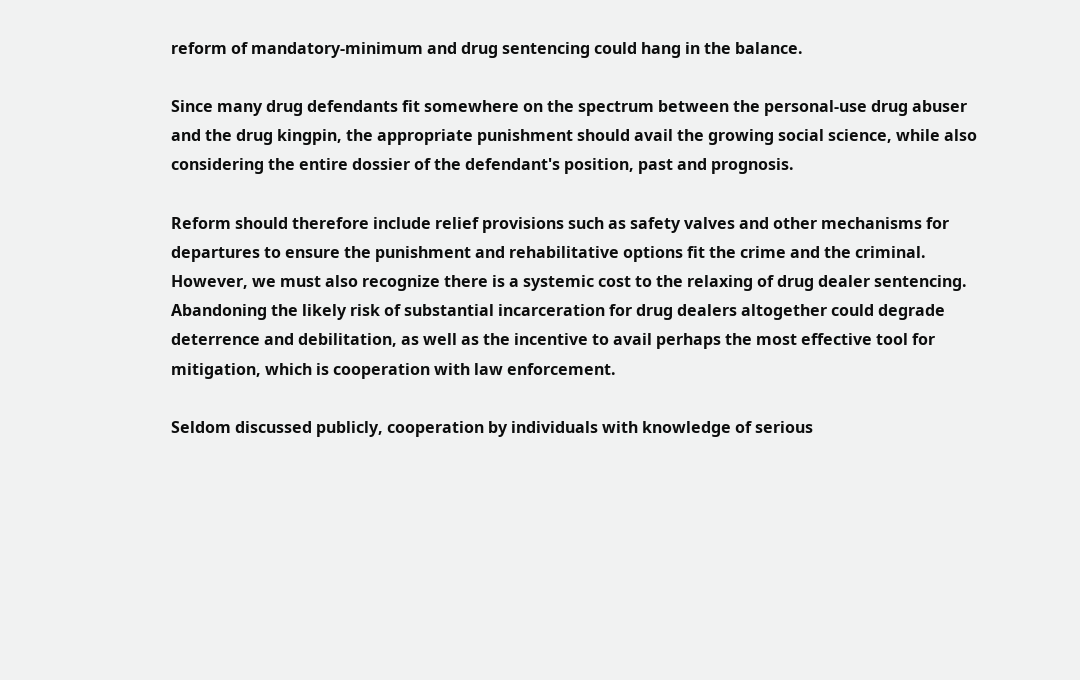reform of mandatory-minimum and drug sentencing could hang in the balance.

Since many drug defendants fit somewhere on the spectrum between the personal-use drug abuser and the drug kingpin, the appropriate punishment should avail the growing social science, while also considering the entire dossier of the defendant's position, past and prognosis.

Reform should therefore include relief provisions such as safety valves and other mechanisms for departures to ensure the punishment and rehabilitative options fit the crime and the criminal. However, we must also recognize there is a systemic cost to the relaxing of drug dealer sentencing. Abandoning the likely risk of substantial incarceration for drug dealers altogether could degrade deterrence and debilitation, as well as the incentive to avail perhaps the most effective tool for mitigation, which is cooperation with law enforcement.

Seldom discussed publicly, cooperation by individuals with knowledge of serious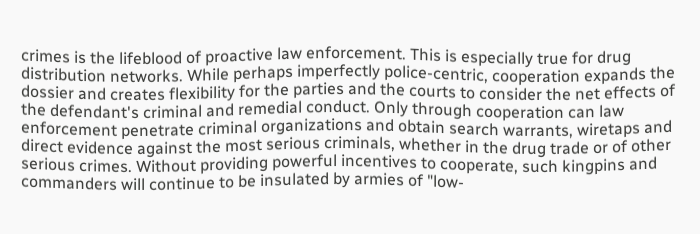crimes is the lifeblood of proactive law enforcement. This is especially true for drug distribution networks. While perhaps imperfectly police-centric, cooperation expands the dossier and creates flexibility for the parties and the courts to consider the net effects of the defendant's criminal and remedial conduct. Only through cooperation can law enforcement penetrate criminal organizations and obtain search warrants, wiretaps and direct evidence against the most serious criminals, whether in the drug trade or of other serious crimes. Without providing powerful incentives to cooperate, such kingpins and commanders will continue to be insulated by armies of "low-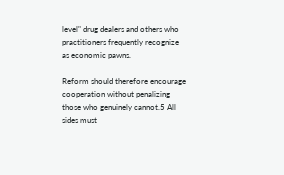level" drug dealers and others who practitioners frequently recognize as economic pawns.

Reform should therefore encourage cooperation without penalizing those who genuinely cannot.5 All sides must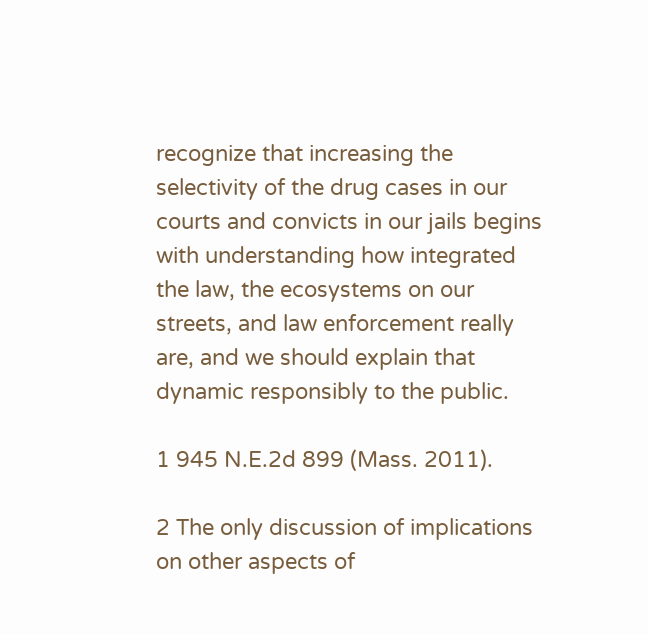recognize that increasing the selectivity of the drug cases in our courts and convicts in our jails begins with understanding how integrated the law, the ecosystems on our streets, and law enforcement really are, and we should explain that dynamic responsibly to the public.

1 945 N.E.2d 899 (Mass. 2011).

2 The only discussion of implications on other aspects of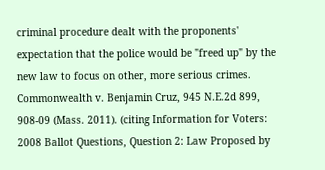criminal procedure dealt with the proponents' expectation that the police would be "freed up" by the new law to focus on other, more serious crimes. Commonwealth v. Benjamin Cruz, 945 N.E.2d 899, 908-09 (Mass. 2011). (citing Information for Voters: 2008 Ballot Questions, Question 2: Law Proposed by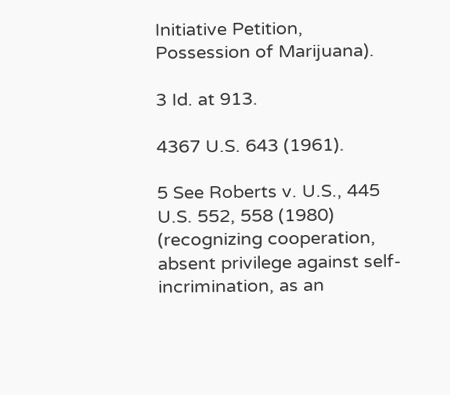Initiative Petition, Possession of Marijuana).

3 Id. at 913.

4367 U.S. 643 (1961).

5 See Roberts v. U.S., 445 U.S. 552, 558 (1980) (recognizing cooperation, absent privilege against self-incrimination, as an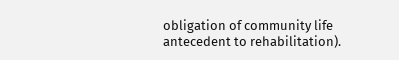obligation of community life antecedent to rehabilitation).